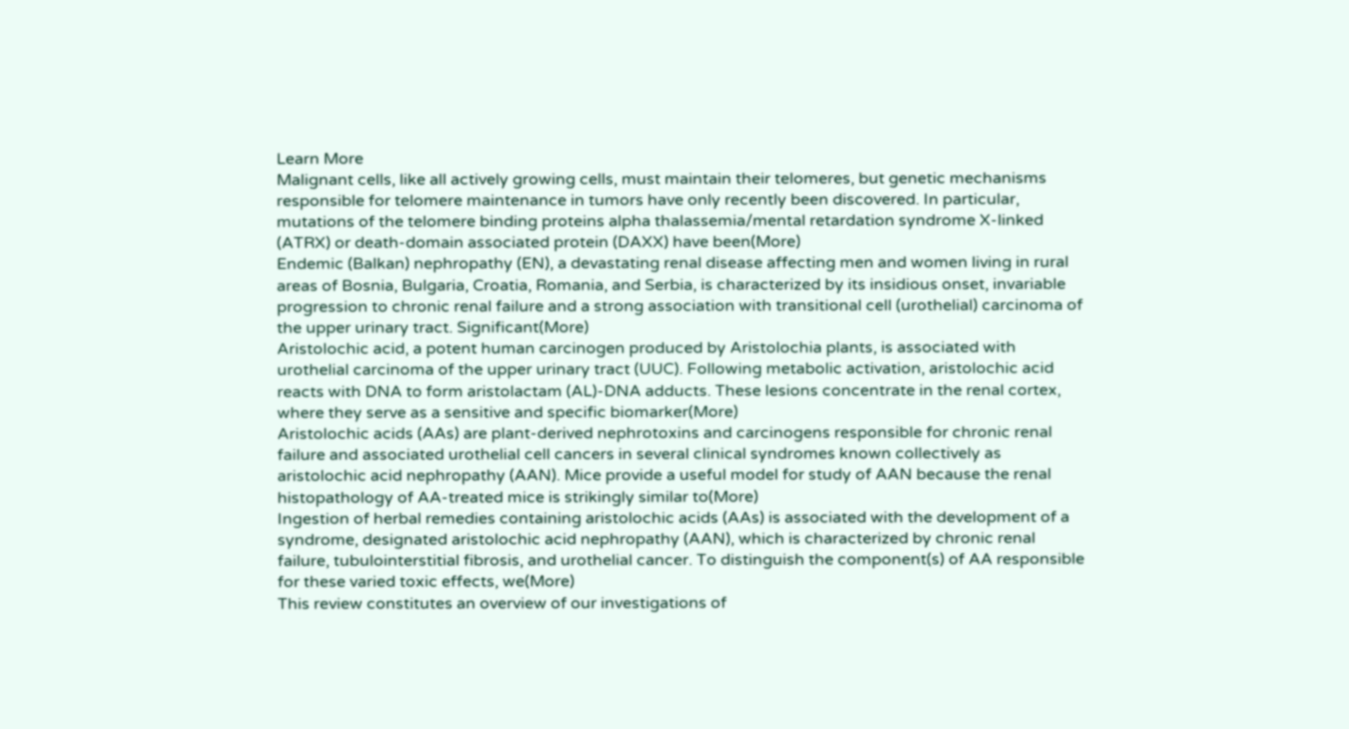Learn More
Malignant cells, like all actively growing cells, must maintain their telomeres, but genetic mechanisms responsible for telomere maintenance in tumors have only recently been discovered. In particular, mutations of the telomere binding proteins alpha thalassemia/mental retardation syndrome X-linked (ATRX) or death-domain associated protein (DAXX) have been(More)
Endemic (Balkan) nephropathy (EN), a devastating renal disease affecting men and women living in rural areas of Bosnia, Bulgaria, Croatia, Romania, and Serbia, is characterized by its insidious onset, invariable progression to chronic renal failure and a strong association with transitional cell (urothelial) carcinoma of the upper urinary tract. Significant(More)
Aristolochic acid, a potent human carcinogen produced by Aristolochia plants, is associated with urothelial carcinoma of the upper urinary tract (UUC). Following metabolic activation, aristolochic acid reacts with DNA to form aristolactam (AL)-DNA adducts. These lesions concentrate in the renal cortex, where they serve as a sensitive and specific biomarker(More)
Aristolochic acids (AAs) are plant-derived nephrotoxins and carcinogens responsible for chronic renal failure and associated urothelial cell cancers in several clinical syndromes known collectively as aristolochic acid nephropathy (AAN). Mice provide a useful model for study of AAN because the renal histopathology of AA-treated mice is strikingly similar to(More)
Ingestion of herbal remedies containing aristolochic acids (AAs) is associated with the development of a syndrome, designated aristolochic acid nephropathy (AAN), which is characterized by chronic renal failure, tubulointerstitial fibrosis, and urothelial cancer. To distinguish the component(s) of AA responsible for these varied toxic effects, we(More)
This review constitutes an overview of our investigations of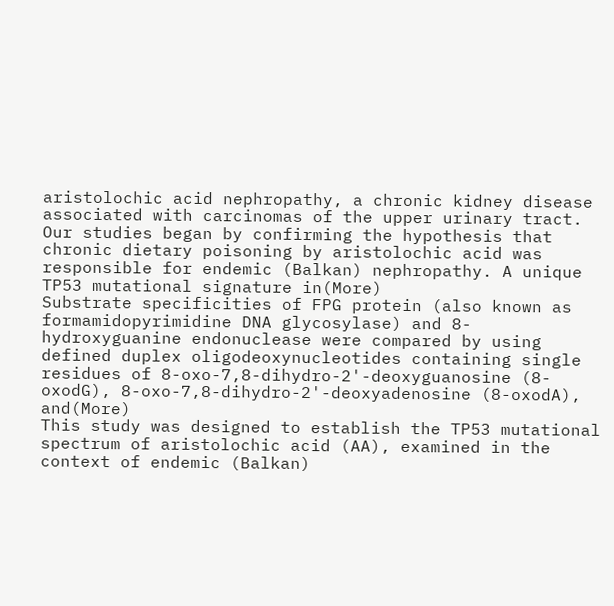aristolochic acid nephropathy, a chronic kidney disease associated with carcinomas of the upper urinary tract. Our studies began by confirming the hypothesis that chronic dietary poisoning by aristolochic acid was responsible for endemic (Balkan) nephropathy. A unique TP53 mutational signature in(More)
Substrate specificities of FPG protein (also known as formamidopyrimidine DNA glycosylase) and 8-hydroxyguanine endonuclease were compared by using defined duplex oligodeoxynucleotides containing single residues of 8-oxo-7,8-dihydro-2'-deoxyguanosine (8-oxodG), 8-oxo-7,8-dihydro-2'-deoxyadenosine (8-oxodA), and(More)
This study was designed to establish the TP53 mutational spectrum of aristolochic acid (AA), examined in the context of endemic (Balkan)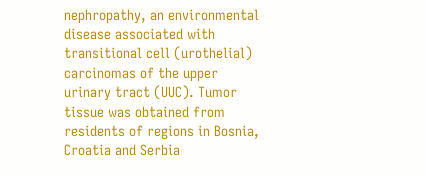nephropathy, an environmental disease associated with transitional cell (urothelial) carcinomas of the upper urinary tract (UUC). Tumor tissue was obtained from residents of regions in Bosnia, Croatia and Serbia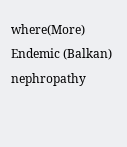where(More)
Endemic (Balkan) nephropathy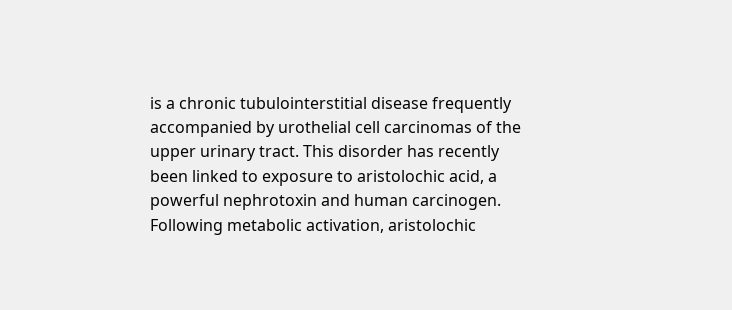is a chronic tubulointerstitial disease frequently accompanied by urothelial cell carcinomas of the upper urinary tract. This disorder has recently been linked to exposure to aristolochic acid, a powerful nephrotoxin and human carcinogen. Following metabolic activation, aristolochic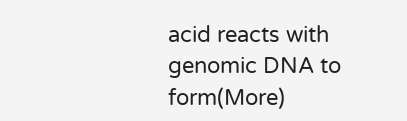acid reacts with genomic DNA to form(More)